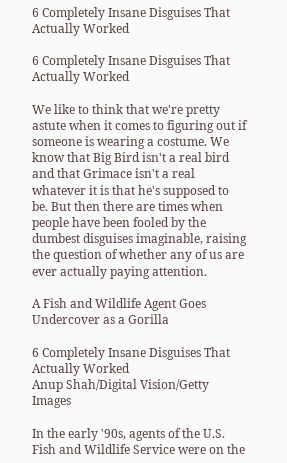6 Completely Insane Disguises That Actually Worked

6 Completely Insane Disguises That Actually Worked

We like to think that we're pretty astute when it comes to figuring out if someone is wearing a costume. We know that Big Bird isn't a real bird and that Grimace isn't a real whatever it is that he's supposed to be. But then there are times when people have been fooled by the dumbest disguises imaginable, raising the question of whether any of us are ever actually paying attention.

A Fish and Wildlife Agent Goes Undercover as a Gorilla

6 Completely Insane Disguises That Actually Worked
Anup Shah/Digital Vision/Getty Images

In the early '90s, agents of the U.S. Fish and Wildlife Service were on the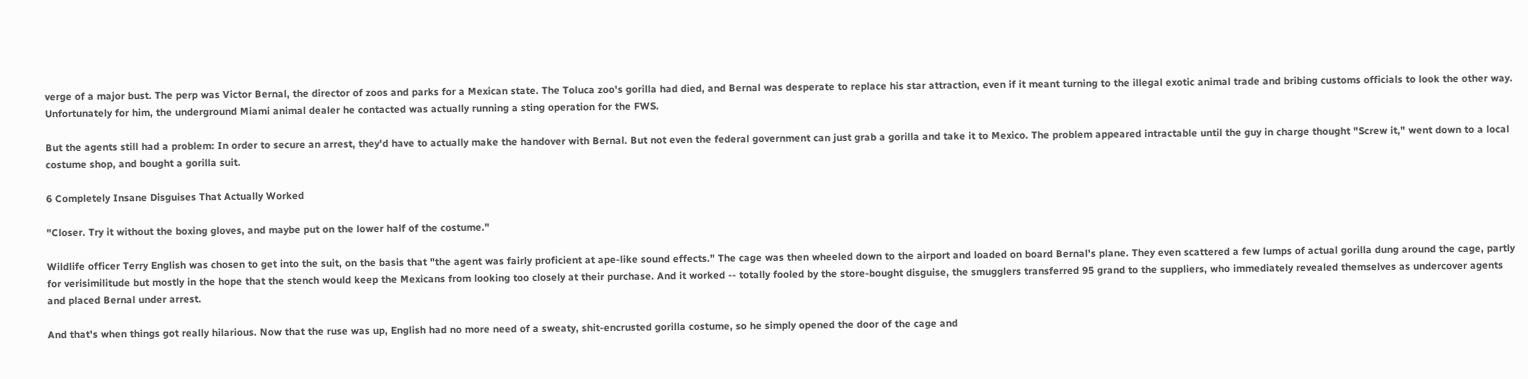verge of a major bust. The perp was Victor Bernal, the director of zoos and parks for a Mexican state. The Toluca zoo's gorilla had died, and Bernal was desperate to replace his star attraction, even if it meant turning to the illegal exotic animal trade and bribing customs officials to look the other way. Unfortunately for him, the underground Miami animal dealer he contacted was actually running a sting operation for the FWS.

But the agents still had a problem: In order to secure an arrest, they'd have to actually make the handover with Bernal. But not even the federal government can just grab a gorilla and take it to Mexico. The problem appeared intractable until the guy in charge thought "Screw it," went down to a local costume shop, and bought a gorilla suit.

6 Completely Insane Disguises That Actually Worked

"Closer. Try it without the boxing gloves, and maybe put on the lower half of the costume."

Wildlife officer Terry English was chosen to get into the suit, on the basis that "the agent was fairly proficient at ape-like sound effects." The cage was then wheeled down to the airport and loaded on board Bernal's plane. They even scattered a few lumps of actual gorilla dung around the cage, partly for verisimilitude but mostly in the hope that the stench would keep the Mexicans from looking too closely at their purchase. And it worked -- totally fooled by the store-bought disguise, the smugglers transferred 95 grand to the suppliers, who immediately revealed themselves as undercover agents and placed Bernal under arrest.

And that's when things got really hilarious. Now that the ruse was up, English had no more need of a sweaty, shit-encrusted gorilla costume, so he simply opened the door of the cage and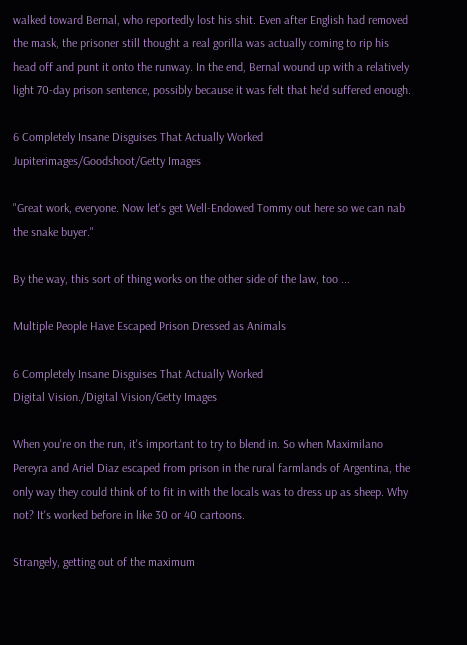walked toward Bernal, who reportedly lost his shit. Even after English had removed the mask, the prisoner still thought a real gorilla was actually coming to rip his head off and punt it onto the runway. In the end, Bernal wound up with a relatively light 70-day prison sentence, possibly because it was felt that he'd suffered enough.

6 Completely Insane Disguises That Actually Worked
Jupiterimages/Goodshoot/Getty Images

"Great work, everyone. Now let's get Well-Endowed Tommy out here so we can nab the snake buyer."

By the way, this sort of thing works on the other side of the law, too ...

Multiple People Have Escaped Prison Dressed as Animals

6 Completely Insane Disguises That Actually Worked
Digital Vision./Digital Vision/Getty Images

When you're on the run, it's important to try to blend in. So when Maximilano Pereyra and Ariel Diaz escaped from prison in the rural farmlands of Argentina, the only way they could think of to fit in with the locals was to dress up as sheep. Why not? It's worked before in like 30 or 40 cartoons.

Strangely, getting out of the maximum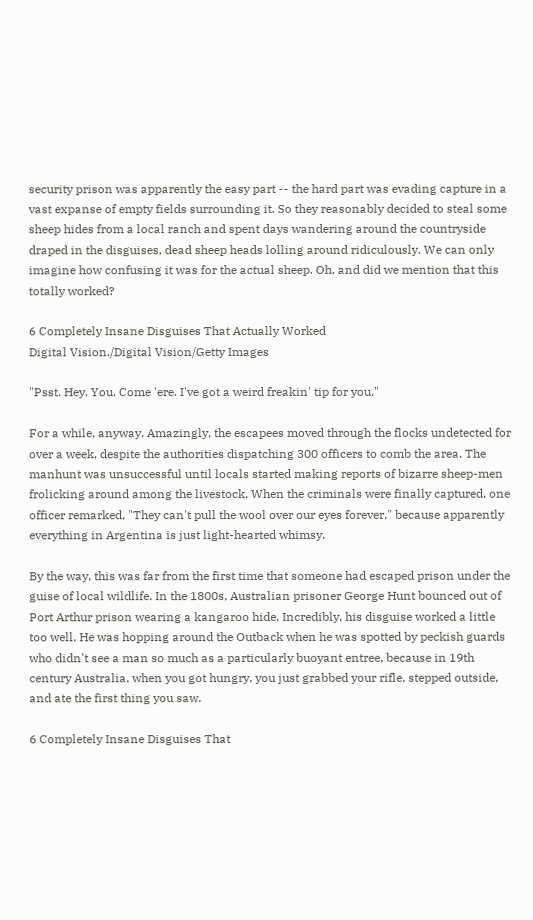security prison was apparently the easy part -- the hard part was evading capture in a vast expanse of empty fields surrounding it. So they reasonably decided to steal some sheep hides from a local ranch and spent days wandering around the countryside draped in the disguises, dead sheep heads lolling around ridiculously. We can only imagine how confusing it was for the actual sheep. Oh, and did we mention that this totally worked?

6 Completely Insane Disguises That Actually Worked
Digital Vision./Digital Vision/Getty Images

"Psst. Hey. You. Come 'ere. I've got a weird freakin' tip for you."

For a while, anyway. Amazingly, the escapees moved through the flocks undetected for over a week, despite the authorities dispatching 300 officers to comb the area. The manhunt was unsuccessful until locals started making reports of bizarre sheep-men frolicking around among the livestock. When the criminals were finally captured, one officer remarked, "They can't pull the wool over our eyes forever," because apparently everything in Argentina is just light-hearted whimsy.

By the way, this was far from the first time that someone had escaped prison under the guise of local wildlife. In the 1800s, Australian prisoner George Hunt bounced out of Port Arthur prison wearing a kangaroo hide. Incredibly, his disguise worked a little too well. He was hopping around the Outback when he was spotted by peckish guards who didn't see a man so much as a particularly buoyant entree, because in 19th century Australia, when you got hungry, you just grabbed your rifle, stepped outside, and ate the first thing you saw.

6 Completely Insane Disguises That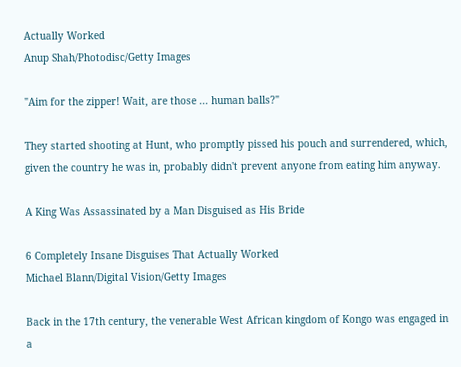Actually Worked
Anup Shah/Photodisc/Getty Images

"Aim for the zipper! Wait, are those ... human balls?"

They started shooting at Hunt, who promptly pissed his pouch and surrendered, which, given the country he was in, probably didn't prevent anyone from eating him anyway.

A King Was Assassinated by a Man Disguised as His Bride

6 Completely Insane Disguises That Actually Worked
Michael Blann/Digital Vision/Getty Images

Back in the 17th century, the venerable West African kingdom of Kongo was engaged in a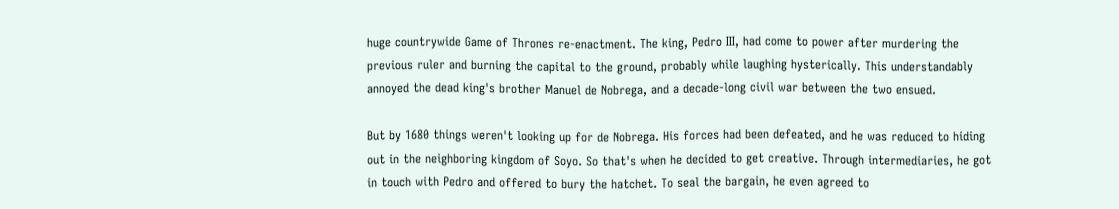huge countrywide Game of Thrones re-enactment. The king, Pedro III, had come to power after murdering the previous ruler and burning the capital to the ground, probably while laughing hysterically. This understandably annoyed the dead king's brother Manuel de Nobrega, and a decade-long civil war between the two ensued.

But by 1680 things weren't looking up for de Nobrega. His forces had been defeated, and he was reduced to hiding out in the neighboring kingdom of Soyo. So that's when he decided to get creative. Through intermediaries, he got in touch with Pedro and offered to bury the hatchet. To seal the bargain, he even agreed to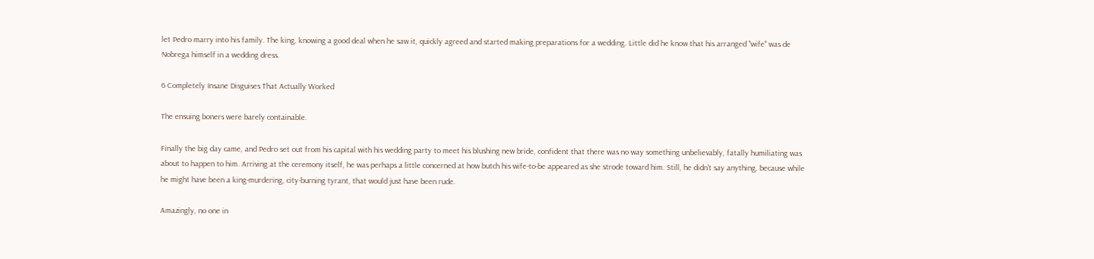let Pedro marry into his family. The king, knowing a good deal when he saw it, quickly agreed and started making preparations for a wedding. Little did he know that his arranged "wife" was de Nobrega himself in a wedding dress.

6 Completely Insane Disguises That Actually Worked

The ensuing boners were barely containable.

Finally the big day came, and Pedro set out from his capital with his wedding party to meet his blushing new bride, confident that there was no way something unbelievably, fatally humiliating was about to happen to him. Arriving at the ceremony itself, he was perhaps a little concerned at how butch his wife-to-be appeared as she strode toward him. Still, he didn't say anything, because while he might have been a king-murdering, city-burning tyrant, that would just have been rude.

Amazingly, no one in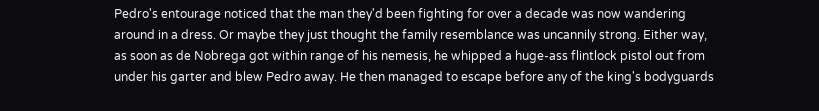Pedro's entourage noticed that the man they'd been fighting for over a decade was now wandering around in a dress. Or maybe they just thought the family resemblance was uncannily strong. Either way, as soon as de Nobrega got within range of his nemesis, he whipped a huge-ass flintlock pistol out from under his garter and blew Pedro away. He then managed to escape before any of the king's bodyguards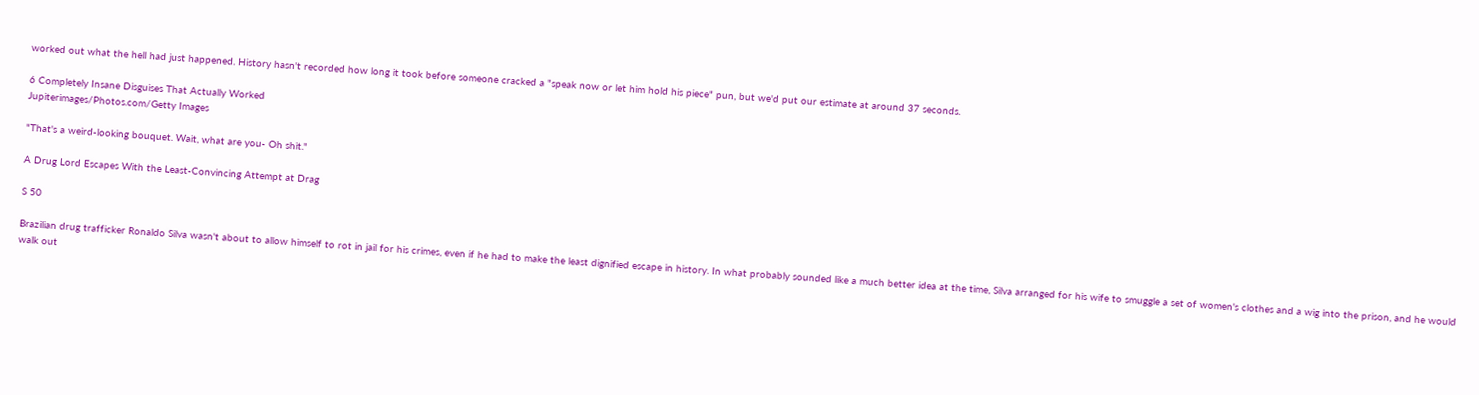worked out what the hell had just happened. History hasn't recorded how long it took before someone cracked a "speak now or let him hold his piece" pun, but we'd put our estimate at around 37 seconds.

6 Completely Insane Disguises That Actually Worked
Jupiterimages/Photos.com/Getty Images

"That's a weird-looking bouquet. Wait, what are you- Oh shit."

A Drug Lord Escapes With the Least-Convincing Attempt at Drag

S 50

Brazilian drug trafficker Ronaldo Silva wasn't about to allow himself to rot in jail for his crimes, even if he had to make the least dignified escape in history. In what probably sounded like a much better idea at the time, Silva arranged for his wife to smuggle a set of women's clothes and a wig into the prison, and he would walk out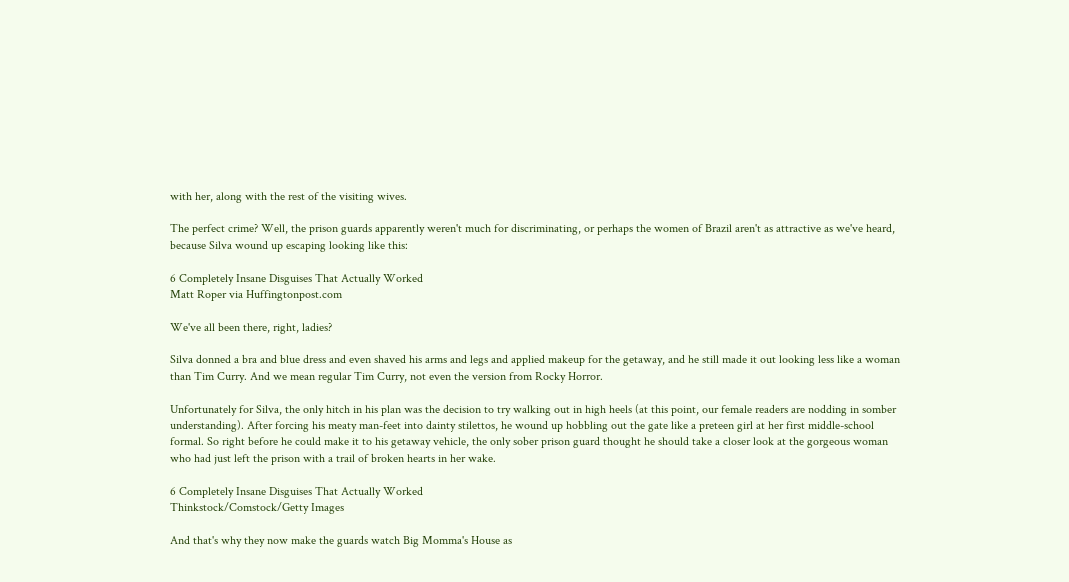with her, along with the rest of the visiting wives.

The perfect crime? Well, the prison guards apparently weren't much for discriminating, or perhaps the women of Brazil aren't as attractive as we've heard, because Silva wound up escaping looking like this:

6 Completely Insane Disguises That Actually Worked
Matt Roper via Huffingtonpost.com

We've all been there, right, ladies?

Silva donned a bra and blue dress and even shaved his arms and legs and applied makeup for the getaway, and he still made it out looking less like a woman than Tim Curry. And we mean regular Tim Curry, not even the version from Rocky Horror.

Unfortunately for Silva, the only hitch in his plan was the decision to try walking out in high heels (at this point, our female readers are nodding in somber understanding). After forcing his meaty man-feet into dainty stilettos, he wound up hobbling out the gate like a preteen girl at her first middle-school formal. So right before he could make it to his getaway vehicle, the only sober prison guard thought he should take a closer look at the gorgeous woman who had just left the prison with a trail of broken hearts in her wake.

6 Completely Insane Disguises That Actually Worked
Thinkstock/Comstock/Getty Images

And that's why they now make the guards watch Big Momma's House as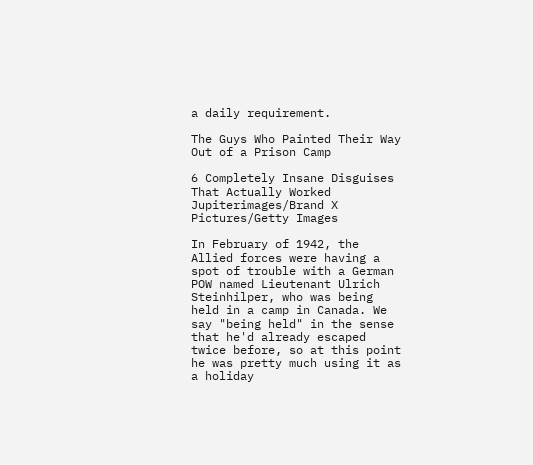a daily requirement.

The Guys Who Painted Their Way Out of a Prison Camp

6 Completely Insane Disguises That Actually Worked
Jupiterimages/Brand X Pictures/Getty Images

In February of 1942, the Allied forces were having a spot of trouble with a German POW named Lieutenant Ulrich Steinhilper, who was being held in a camp in Canada. We say "being held" in the sense that he'd already escaped twice before, so at this point he was pretty much using it as a holiday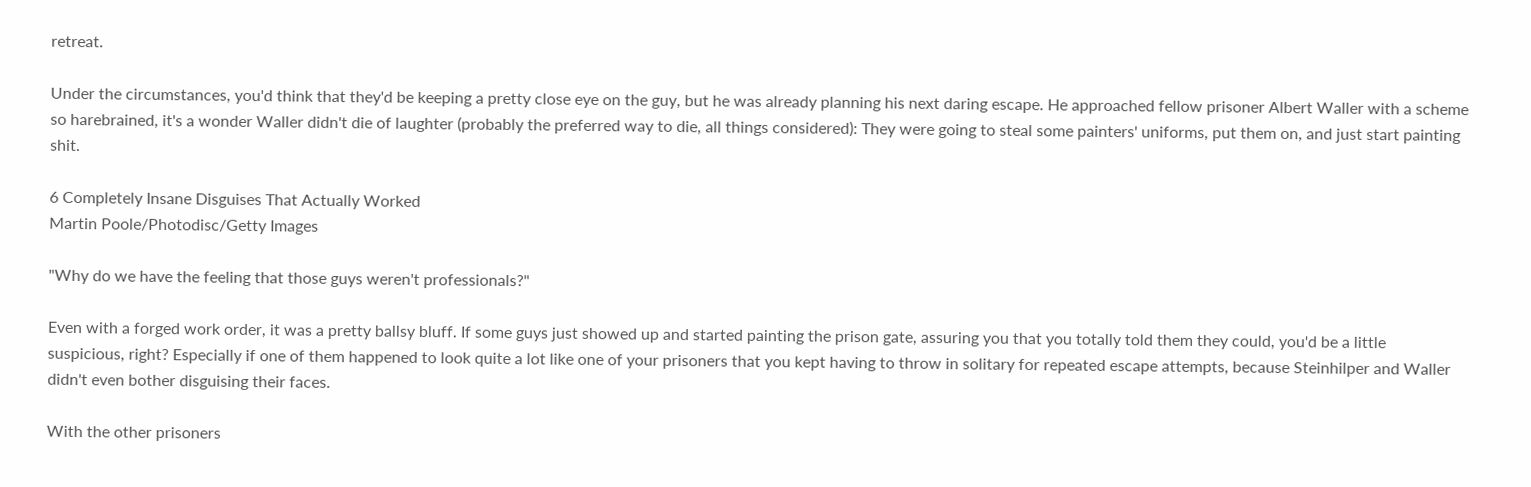retreat.

Under the circumstances, you'd think that they'd be keeping a pretty close eye on the guy, but he was already planning his next daring escape. He approached fellow prisoner Albert Waller with a scheme so harebrained, it's a wonder Waller didn't die of laughter (probably the preferred way to die, all things considered): They were going to steal some painters' uniforms, put them on, and just start painting shit.

6 Completely Insane Disguises That Actually Worked
Martin Poole/Photodisc/Getty Images

"Why do we have the feeling that those guys weren't professionals?"

Even with a forged work order, it was a pretty ballsy bluff. If some guys just showed up and started painting the prison gate, assuring you that you totally told them they could, you'd be a little suspicious, right? Especially if one of them happened to look quite a lot like one of your prisoners that you kept having to throw in solitary for repeated escape attempts, because Steinhilper and Waller didn't even bother disguising their faces.

With the other prisoners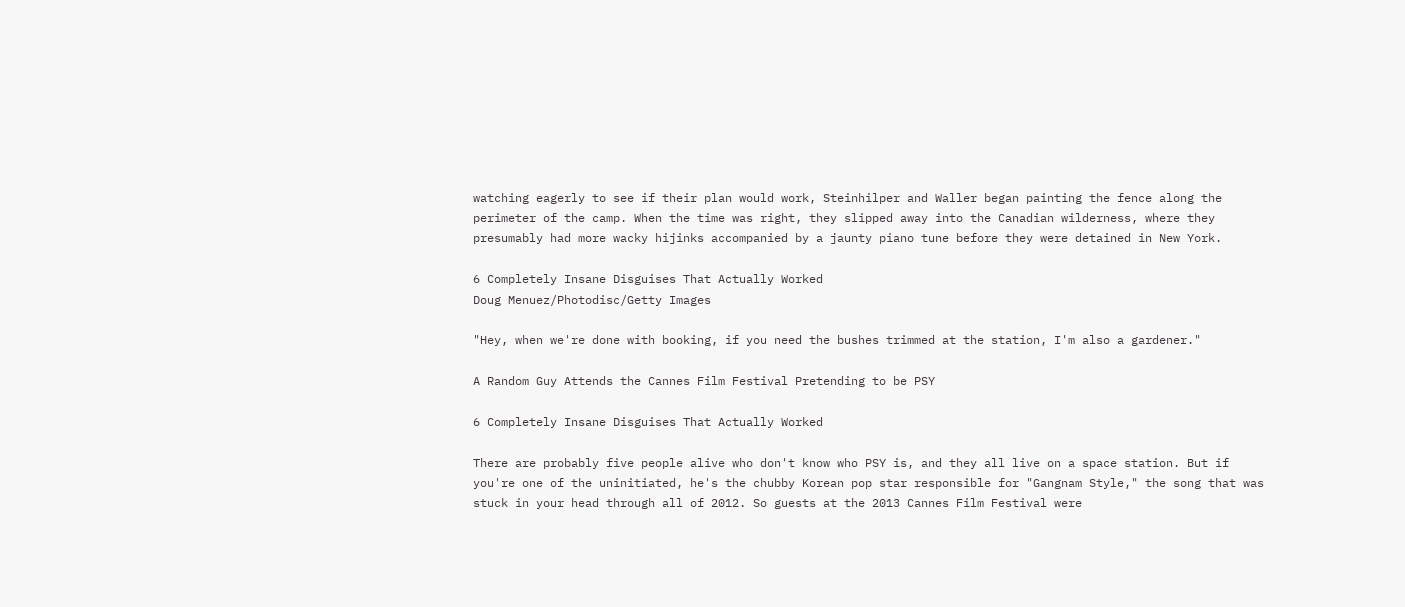watching eagerly to see if their plan would work, Steinhilper and Waller began painting the fence along the perimeter of the camp. When the time was right, they slipped away into the Canadian wilderness, where they presumably had more wacky hijinks accompanied by a jaunty piano tune before they were detained in New York.

6 Completely Insane Disguises That Actually Worked
Doug Menuez/Photodisc/Getty Images

"Hey, when we're done with booking, if you need the bushes trimmed at the station, I'm also a gardener."

A Random Guy Attends the Cannes Film Festival Pretending to be PSY

6 Completely Insane Disguises That Actually Worked

There are probably five people alive who don't know who PSY is, and they all live on a space station. But if you're one of the uninitiated, he's the chubby Korean pop star responsible for "Gangnam Style," the song that was stuck in your head through all of 2012. So guests at the 2013 Cannes Film Festival were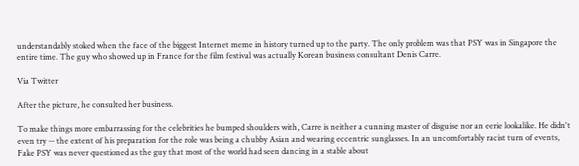understandably stoked when the face of the biggest Internet meme in history turned up to the party. The only problem was that PSY was in Singapore the entire time. The guy who showed up in France for the film festival was actually Korean business consultant Denis Carre.

Via Twitter

After the picture, he consulted her business.

To make things more embarrassing for the celebrities he bumped shoulders with, Carre is neither a cunning master of disguise nor an eerie lookalike. He didn't even try -- the extent of his preparation for the role was being a chubby Asian and wearing eccentric sunglasses. In an uncomfortably racist turn of events, Fake PSY was never questioned as the guy that most of the world had seen dancing in a stable about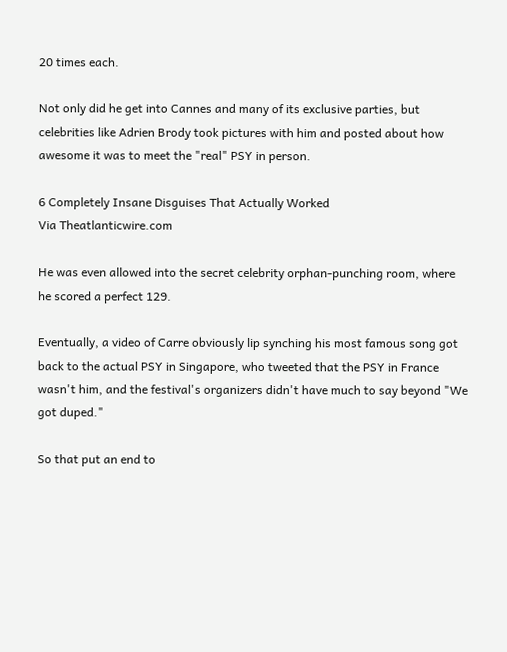20 times each.

Not only did he get into Cannes and many of its exclusive parties, but celebrities like Adrien Brody took pictures with him and posted about how awesome it was to meet the "real" PSY in person.

6 Completely Insane Disguises That Actually Worked
Via Theatlanticwire.com

He was even allowed into the secret celebrity orphan-punching room, where he scored a perfect 129.

Eventually, a video of Carre obviously lip synching his most famous song got back to the actual PSY in Singapore, who tweeted that the PSY in France wasn't him, and the festival's organizers didn't have much to say beyond "We got duped."

So that put an end to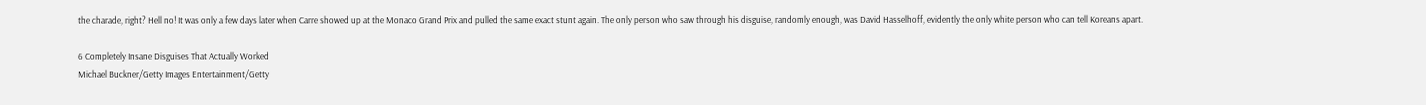the charade, right? Hell no! It was only a few days later when Carre showed up at the Monaco Grand Prix and pulled the same exact stunt again. The only person who saw through his disguise, randomly enough, was David Hasselhoff, evidently the only white person who can tell Koreans apart.

6 Completely Insane Disguises That Actually Worked
Michael Buckner/Getty Images Entertainment/Getty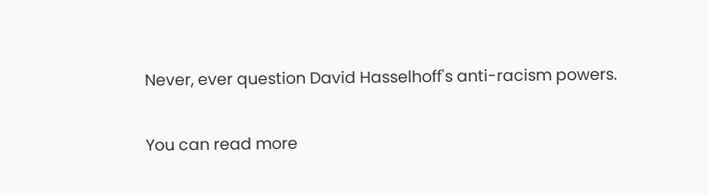Never, ever question David Hasselhoff's anti-racism powers.

You can read more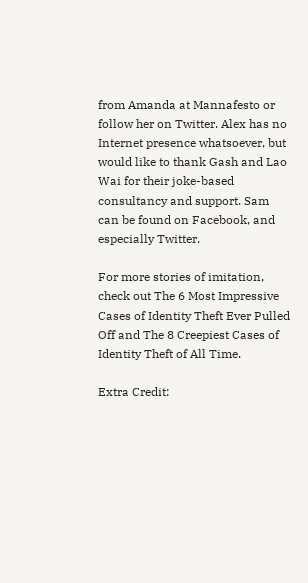from Amanda at Mannafesto or follow her on Twitter. Alex has no Internet presence whatsoever, but would like to thank Gash and Lao Wai for their joke-based consultancy and support. Sam can be found on Facebook, and especially Twitter.

For more stories of imitation, check out The 6 Most Impressive Cases of Identity Theft Ever Pulled Off and The 8 Creepiest Cases of Identity Theft of All Time.

Extra Credit: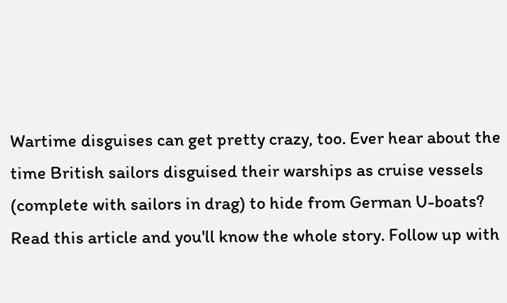Wartime disguises can get pretty crazy, too. Ever hear about the time British sailors disguised their warships as cruise vessels (complete with sailors in drag) to hide from German U-boats? Read this article and you'll know the whole story. Follow up with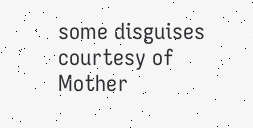some disguises courtesy of Mother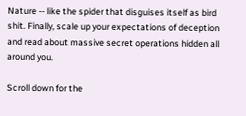Nature -- like the spider that disguises itself as bird shit. Finally, scale up your expectations of deception and read about massive secret operations hidden all around you.

Scroll down for the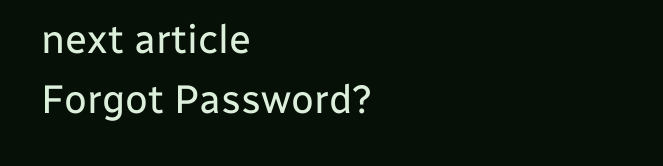next article
Forgot Password?